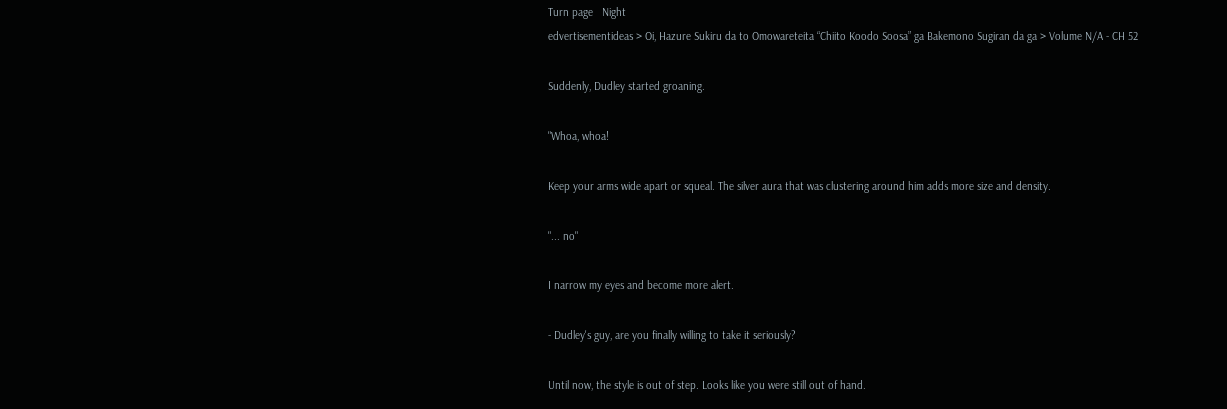Turn page   Night
edvertisementideas > Oi, Hazure Sukiru da to Omowareteita “Chiito Koodo Soosa” ga Bakemono Sugiran da ga > Volume N/A - CH 52

Suddenly, Dudley started groaning.

"Whoa, whoa!

Keep your arms wide apart or squeal. The silver aura that was clustering around him adds more size and density.

"... no"

I narrow my eyes and become more alert.

- Dudley's guy, are you finally willing to take it seriously?

Until now, the style is out of step. Looks like you were still out of hand.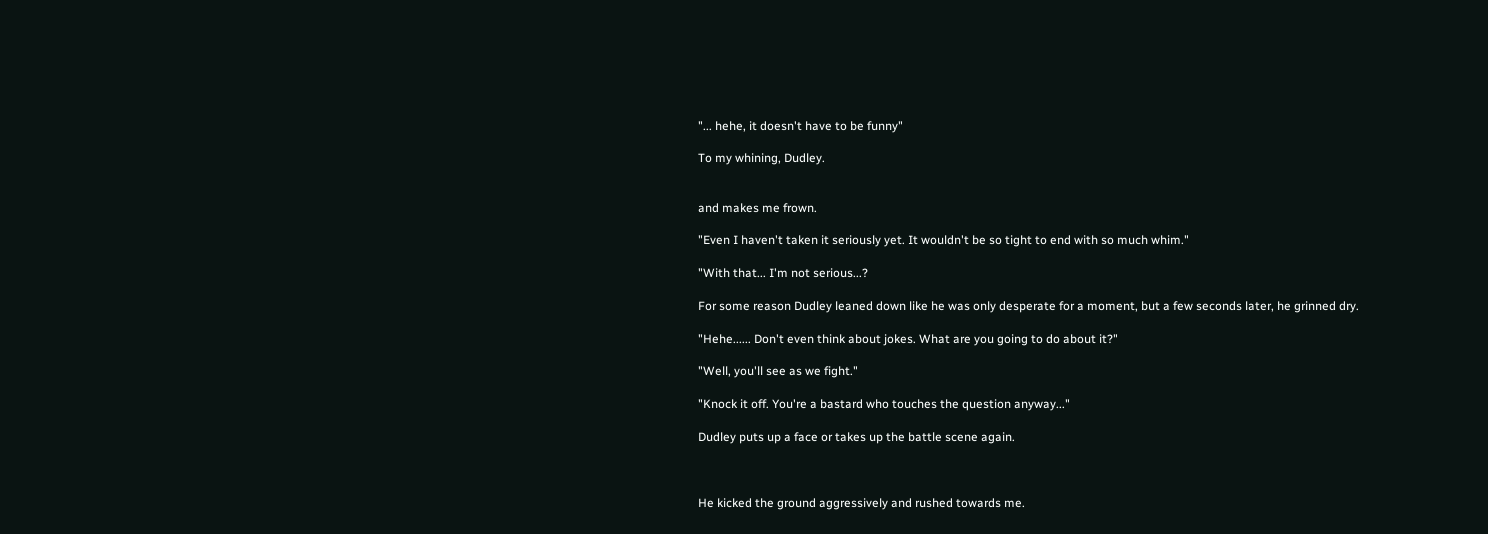"... hehe, it doesn't have to be funny"

To my whining, Dudley.


and makes me frown.

"Even I haven't taken it seriously yet. It wouldn't be so tight to end with so much whim."

"With that... I'm not serious...?

For some reason Dudley leaned down like he was only desperate for a moment, but a few seconds later, he grinned dry.

"Hehe...... Don't even think about jokes. What are you going to do about it?"

"Well, you'll see as we fight."

"Knock it off. You're a bastard who touches the question anyway..."

Dudley puts up a face or takes up the battle scene again.



He kicked the ground aggressively and rushed towards me.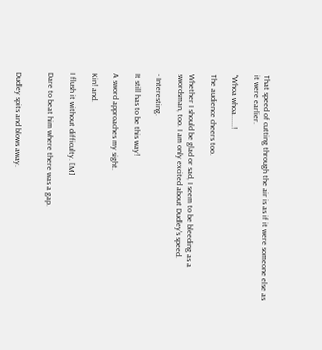That speed of cutting through the air is as if it were someone else as it were earlier.

"Whoa whoa......!

The audience cheers too.

Whether I should be glad or sad, I seem to be bleeding as a swordsman, too. I am only excited about Dudley's speed.

- Interesting.

It still has to be this way!

A sword approaches my sight.

Kin! and.

I flush it without difficulty. [M]

Dare to beat him where there was a gap.


Dudley spits and blows away.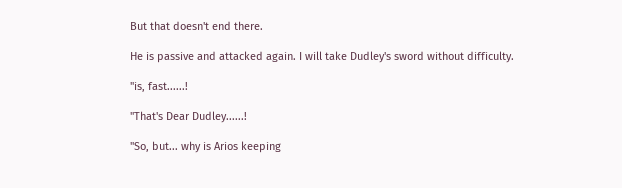But that doesn't end there.

He is passive and attacked again. I will take Dudley's sword without difficulty.

"is, fast......!

"That's Dear Dudley......!

"So, but... why is Arios keeping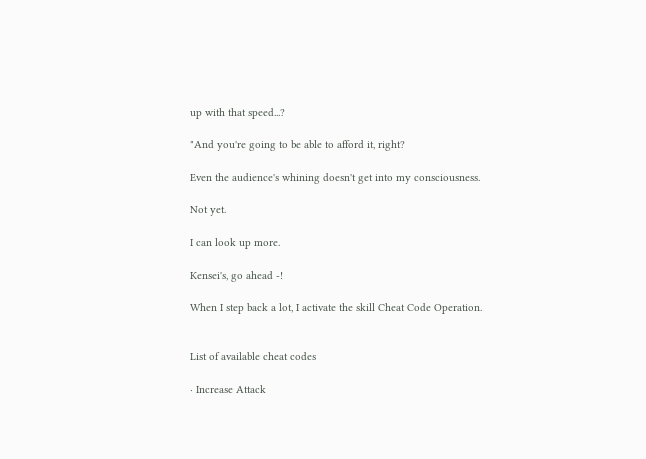up with that speed...?

"And you're going to be able to afford it, right?

Even the audience's whining doesn't get into my consciousness.

Not yet.

I can look up more.

Kensei's, go ahead -!

When I step back a lot, I activate the skill Cheat Code Operation.


List of available cheat codes

· Increase Attack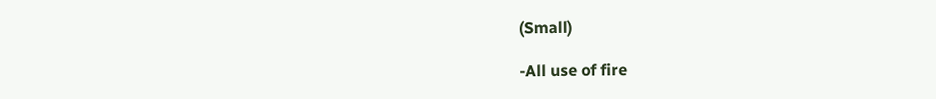(Small)

-All use of fire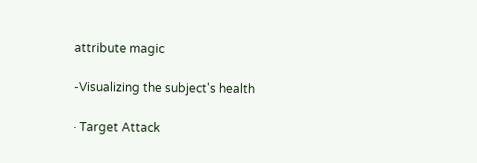attribute magic

-Visualizing the subject's health

· Target Attack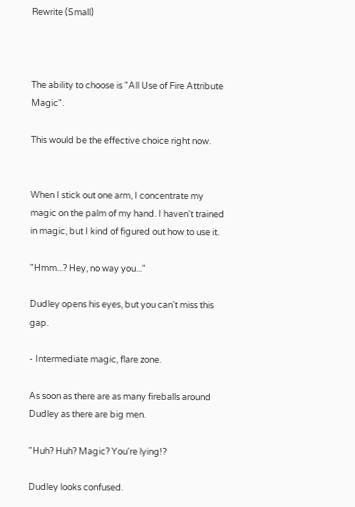Rewrite (Small)



The ability to choose is "All Use of Fire Attribute Magic".

This would be the effective choice right now.


When I stick out one arm, I concentrate my magic on the palm of my hand. I haven't trained in magic, but I kind of figured out how to use it.

"Hmm...? Hey, no way you..."

Dudley opens his eyes, but you can't miss this gap.

- Intermediate magic, flare zone.

As soon as there are as many fireballs around Dudley as there are big men.

"Huh? Huh? Magic? You're lying!?

Dudley looks confused.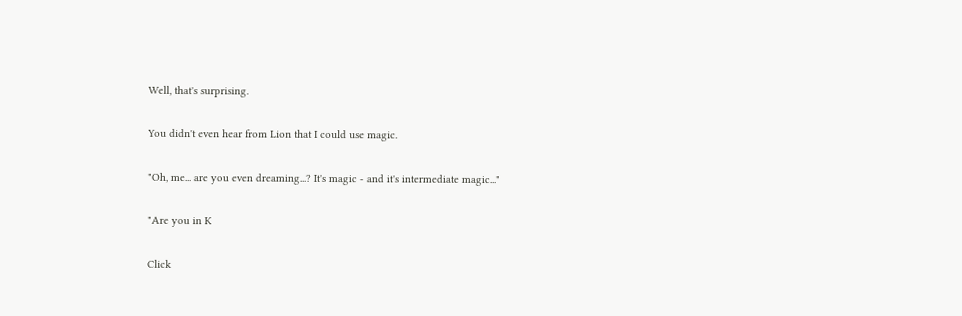Well, that's surprising.

You didn't even hear from Lion that I could use magic.

"Oh, me... are you even dreaming...? It's magic - and it's intermediate magic..."

"Are you in K

Click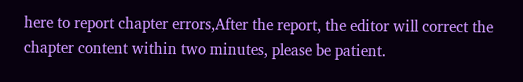here to report chapter errors,After the report, the editor will correct the chapter content within two minutes, please be patient.